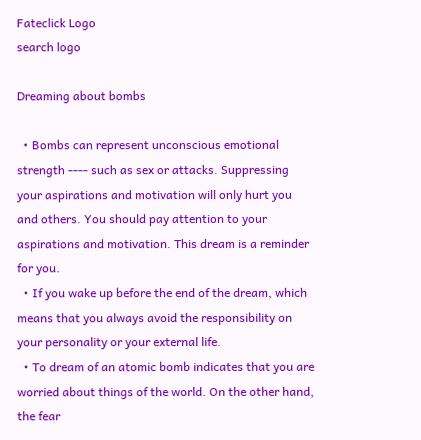Fateclick Logo
search logo

Dreaming about bombs

  • Bombs can represent unconscious emotional strength ---- such as sex or attacks. Suppressing your aspirations and motivation will only hurt you and others. You should pay attention to your aspirations and motivation. This dream is a reminder for you.
  • If you wake up before the end of the dream, which means that you always avoid the responsibility on your personality or your external life.
  • To dream of an atomic bomb indicates that you are worried about things of the world. On the other hand, the fear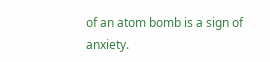of an atom bomb is a sign of anxiety.